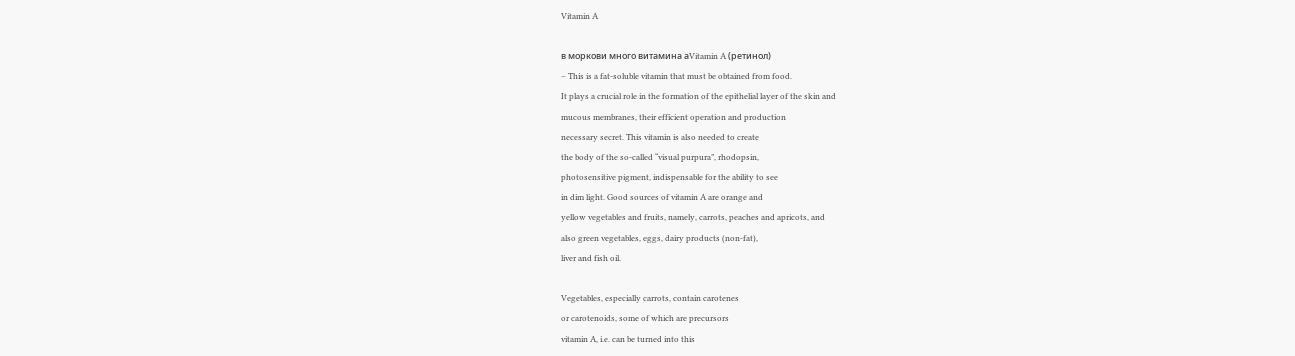Vitamin A

в моркови много витамина аVitamin A (ретинол)
– This is a fat-soluble vitamin that must be obtained from food.
It plays a crucial role in the formation of the epithelial layer of the skin and
mucous membranes, their efficient operation and production
necessary secret. This vitamin is also needed to create
the body of the so-called “visual purpura”, rhodopsin,
photosensitive pigment, indispensable for the ability to see
in dim light. Good sources of vitamin A are orange and
yellow vegetables and fruits, namely, carrots, peaches and apricots, and
also green vegetables, eggs, dairy products (non-fat),
liver and fish oil.

Vegetables, especially carrots, contain carotenes
or carotenoids, some of which are precursors
vitamin A, i.e. can be turned into this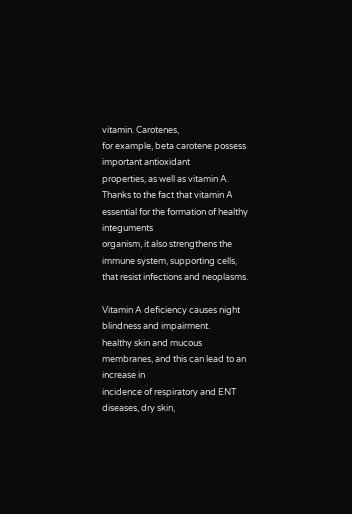vitamin. Carotenes,
for example, beta carotene possess important antioxidant
properties, as well as vitamin A. Thanks to the fact that vitamin A
essential for the formation of healthy integuments
organism, it also strengthens the immune system, supporting cells,
that resist infections and neoplasms.

Vitamin A deficiency causes night blindness and impairment.
healthy skin and mucous membranes, and this can lead to an increase in
incidence of respiratory and ENT diseases, dry skin,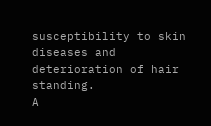susceptibility to skin diseases and deterioration of hair standing.
A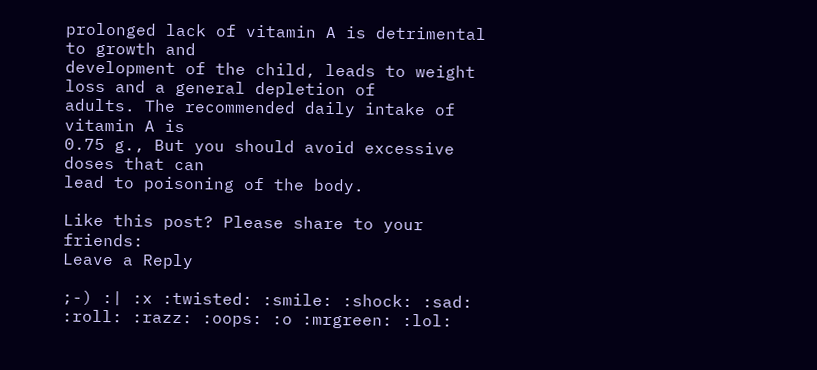prolonged lack of vitamin A is detrimental to growth and
development of the child, leads to weight loss and a general depletion of
adults. The recommended daily intake of vitamin A is
0.75 g., But you should avoid excessive doses that can
lead to poisoning of the body.

Like this post? Please share to your friends:
Leave a Reply

;-) :| :x :twisted: :smile: :shock: :sad: :roll: :razz: :oops: :o :mrgreen: :lol: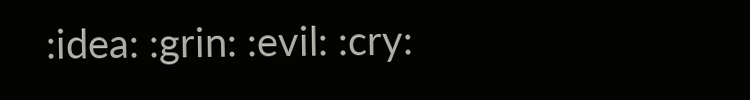:idea: :grin: :evil: :cry: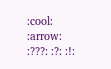:cool: :arrow: :???: :?: :!: